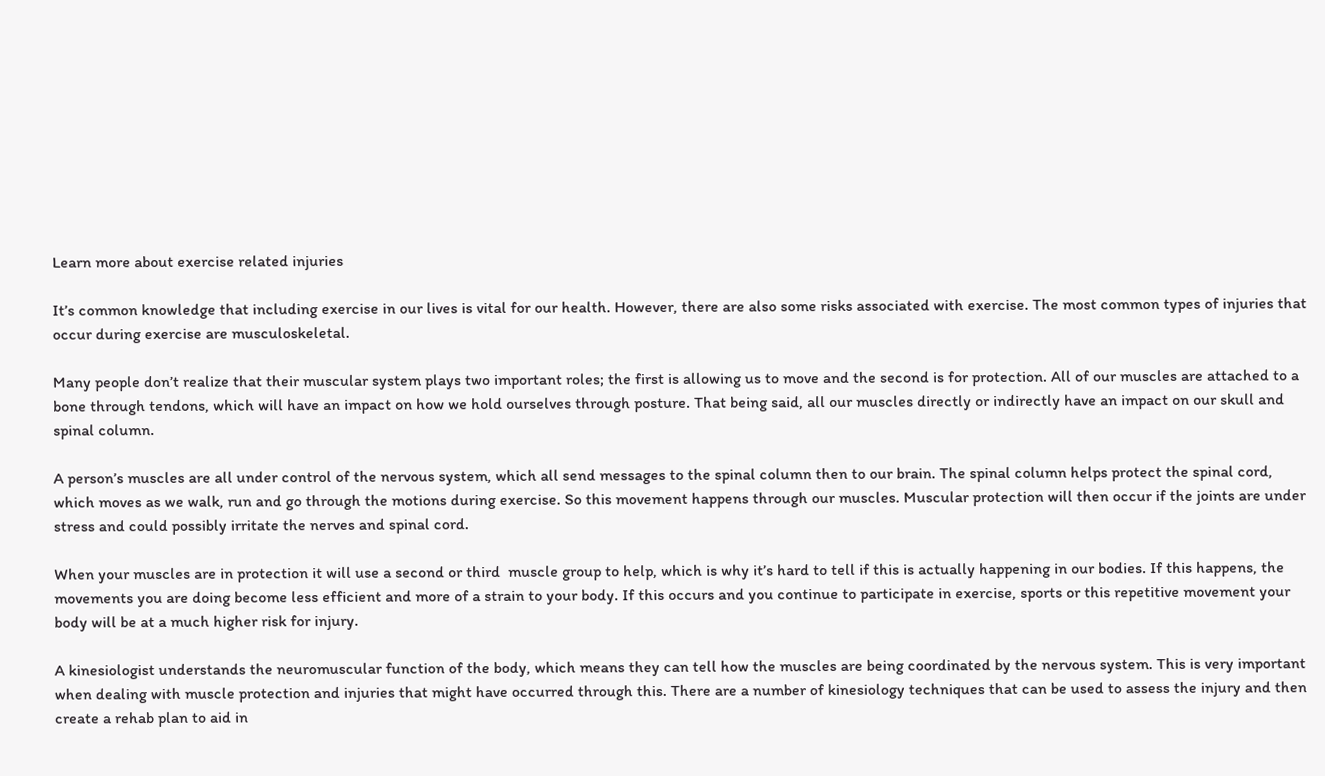Learn more about exercise related injuries

It’s common knowledge that including exercise in our lives is vital for our health. However, there are also some risks associated with exercise. The most common types of injuries that occur during exercise are musculoskeletal.

Many people don’t realize that their muscular system plays two important roles; the first is allowing us to move and the second is for protection. All of our muscles are attached to a bone through tendons, which will have an impact on how we hold ourselves through posture. That being said, all our muscles directly or indirectly have an impact on our skull and spinal column.

A person’s muscles are all under control of the nervous system, which all send messages to the spinal column then to our brain. The spinal column helps protect the spinal cord, which moves as we walk, run and go through the motions during exercise. So this movement happens through our muscles. Muscular protection will then occur if the joints are under stress and could possibly irritate the nerves and spinal cord.

When your muscles are in protection it will use a second or third  muscle group to help, which is why it’s hard to tell if this is actually happening in our bodies. If this happens, the movements you are doing become less efficient and more of a strain to your body. If this occurs and you continue to participate in exercise, sports or this repetitive movement your body will be at a much higher risk for injury.

A kinesiologist understands the neuromuscular function of the body, which means they can tell how the muscles are being coordinated by the nervous system. This is very important when dealing with muscle protection and injuries that might have occurred through this. There are a number of kinesiology techniques that can be used to assess the injury and then create a rehab plan to aid in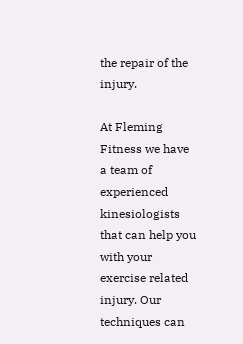the repair of the injury.

At Fleming Fitness we have a team of experienced kinesiologists that can help you with your exercise related injury. Our techniques can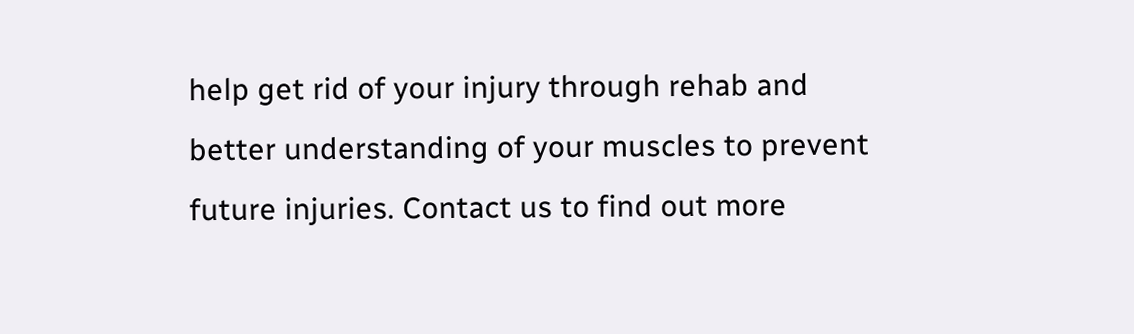help get rid of your injury through rehab and better understanding of your muscles to prevent future injuries. Contact us to find out more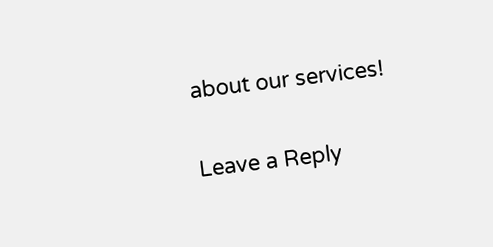about our services!

Leave a Reply